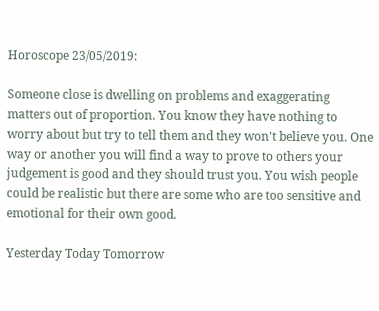Horoscope 23/05/2019:

Someone close is dwelling on problems and exaggerating matters out of proportion. You know they have nothing to worry about but try to tell them and they won't believe you. One way or another you will find a way to prove to others your judgement is good and they should trust you. You wish people could be realistic but there are some who are too sensitive and emotional for their own good.

Yesterday Today Tomorrow